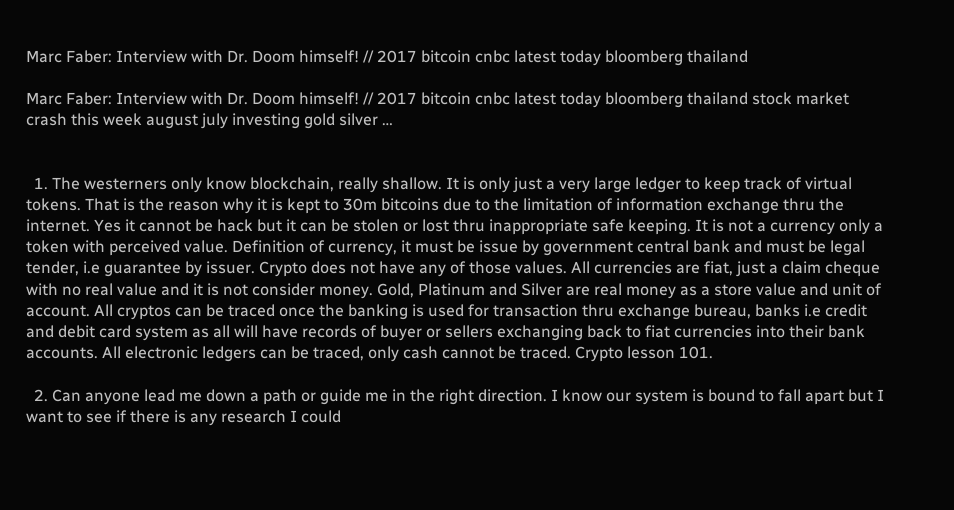Marc Faber: Interview with Dr. Doom himself! // 2017 bitcoin cnbc latest today bloomberg thailand

Marc Faber: Interview with Dr. Doom himself! // 2017 bitcoin cnbc latest today bloomberg thailand stock market crash this week august july investing gold silver …


  1. The westerners only know blockchain, really shallow. It is only just a very large ledger to keep track of virtual tokens. That is the reason why it is kept to 30m bitcoins due to the limitation of information exchange thru the internet. Yes it cannot be hack but it can be stolen or lost thru inappropriate safe keeping. It is not a currency only a token with perceived value. Definition of currency, it must be issue by government central bank and must be legal tender, i.e guarantee by issuer. Crypto does not have any of those values. All currencies are fiat, just a claim cheque with no real value and it is not consider money. Gold, Platinum and Silver are real money as a store value and unit of account. All cryptos can be traced once the banking is used for transaction thru exchange bureau, banks i.e credit and debit card system as all will have records of buyer or sellers exchanging back to fiat currencies into their bank accounts. All electronic ledgers can be traced, only cash cannot be traced. Crypto lesson 101.

  2. Can anyone lead me down a path or guide me in the right direction. I know our system is bound to fall apart but I want to see if there is any research I could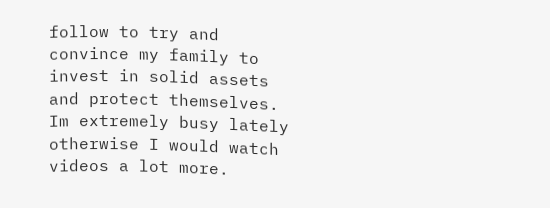follow to try and convince my family to invest in solid assets and protect themselves. Im extremely busy lately otherwise I would watch videos a lot more.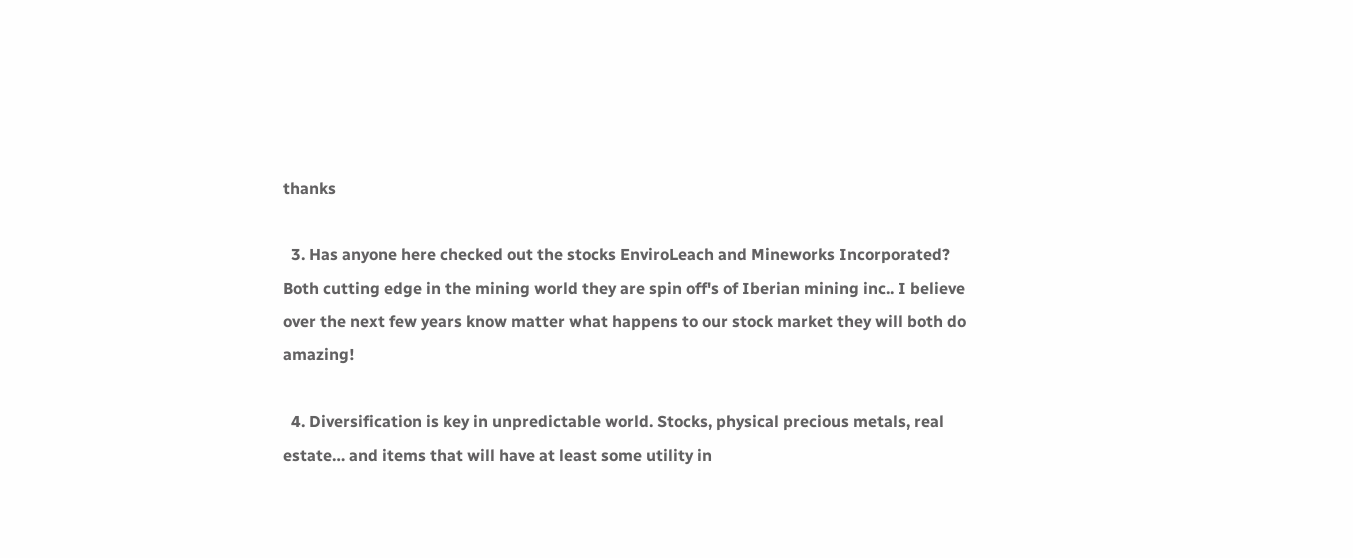thanks

  3. Has anyone here checked out the stocks EnviroLeach and Mineworks Incorporated? Both cutting edge in the mining world they are spin off's of Iberian mining inc.. I believe over the next few years know matter what happens to our stock market they will both do amazing!

  4. Diversification is key in unpredictable world. Stocks, physical precious metals, real estate… and items that will have at least some utility in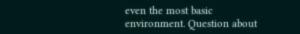even the most basic environment. Question about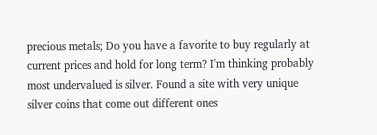precious metals; Do you have a favorite to buy regularly at current prices and hold for long term? I'm thinking probably most undervalued is silver. Found a site with very unique silver coins that come out different ones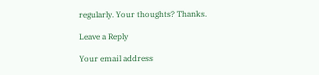regularly. Your thoughts? Thanks.

Leave a Reply

Your email address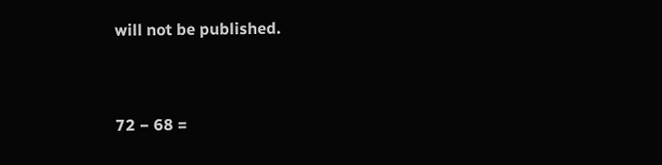will not be published.


72 − 68 =